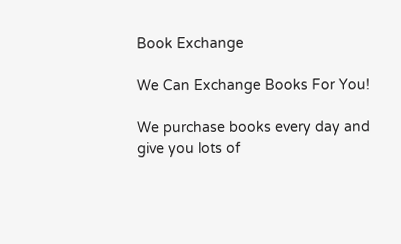Book Exchange

We Can Exchange Books For You!

We purchase books every day and give you lots of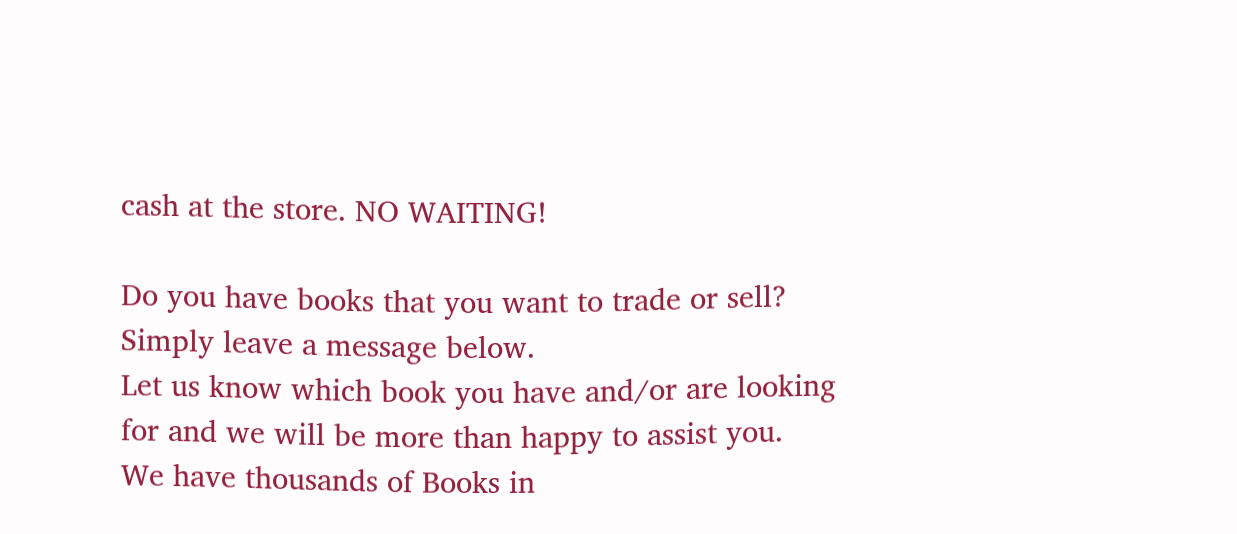cash at the store. NO WAITING!

Do you have books that you want to trade or sell? Simply leave a message below.
Let us know which book you have and/or are looking for and we will be more than happy to assist you.
We have thousands of Books in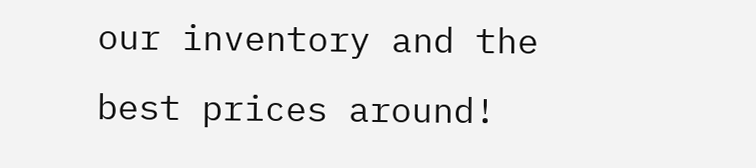our inventory and the best prices around!